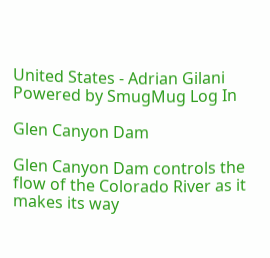United States - Adrian Gilani
Powered by SmugMug Log In

Glen Canyon Dam

Glen Canyon Dam controls the flow of the Colorado River as it makes its way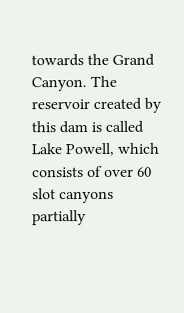towards the Grand Canyon. The reservoir created by this dam is called Lake Powell, which consists of over 60 slot canyons partially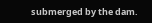submerged by the dam.